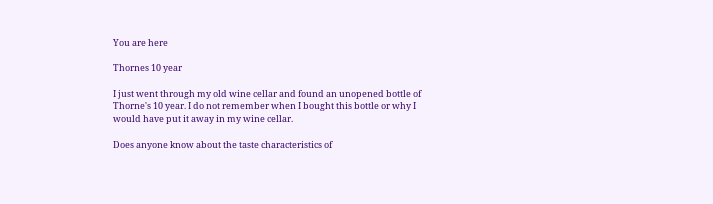You are here

Thornes 10 year

I just went through my old wine cellar and found an unopened bottle of Thorne's 10 year. I do not remember when I bought this bottle or why I would have put it away in my wine cellar.

Does anyone know about the taste characteristics of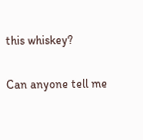this whiskey?

Can anyone tell me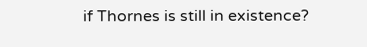if Thornes is still in existence?